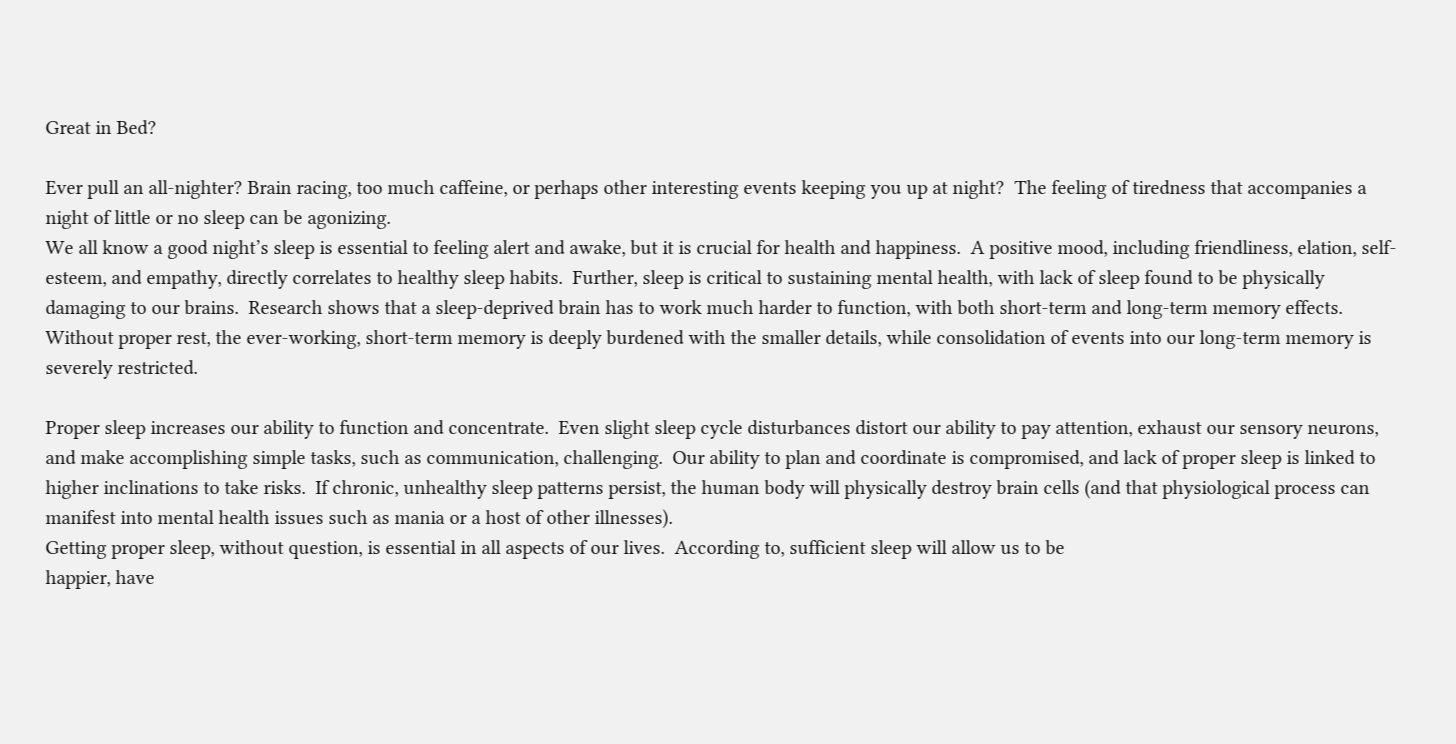Great in Bed?

Ever pull an all-nighter? Brain racing, too much caffeine, or perhaps other interesting events keeping you up at night?  The feeling of tiredness that accompanies a night of little or no sleep can be agonizing.
We all know a good night’s sleep is essential to feeling alert and awake, but it is crucial for health and happiness.  A positive mood, including friendliness, elation, self-esteem, and empathy, directly correlates to healthy sleep habits.  Further, sleep is critical to sustaining mental health, with lack of sleep found to be physically damaging to our brains.  Research shows that a sleep-deprived brain has to work much harder to function, with both short-term and long-term memory effects.  Without proper rest, the ever-working, short-term memory is deeply burdened with the smaller details, while consolidation of events into our long-term memory is severely restricted.

Proper sleep increases our ability to function and concentrate.  Even slight sleep cycle disturbances distort our ability to pay attention, exhaust our sensory neurons, and make accomplishing simple tasks, such as communication, challenging.  Our ability to plan and coordinate is compromised, and lack of proper sleep is linked to higher inclinations to take risks.  If chronic, unhealthy sleep patterns persist, the human body will physically destroy brain cells (and that physiological process can manifest into mental health issues such as mania or a host of other illnesses).
Getting proper sleep, without question, is essential in all aspects of our lives.  According to, sufficient sleep will allow us to be
happier, have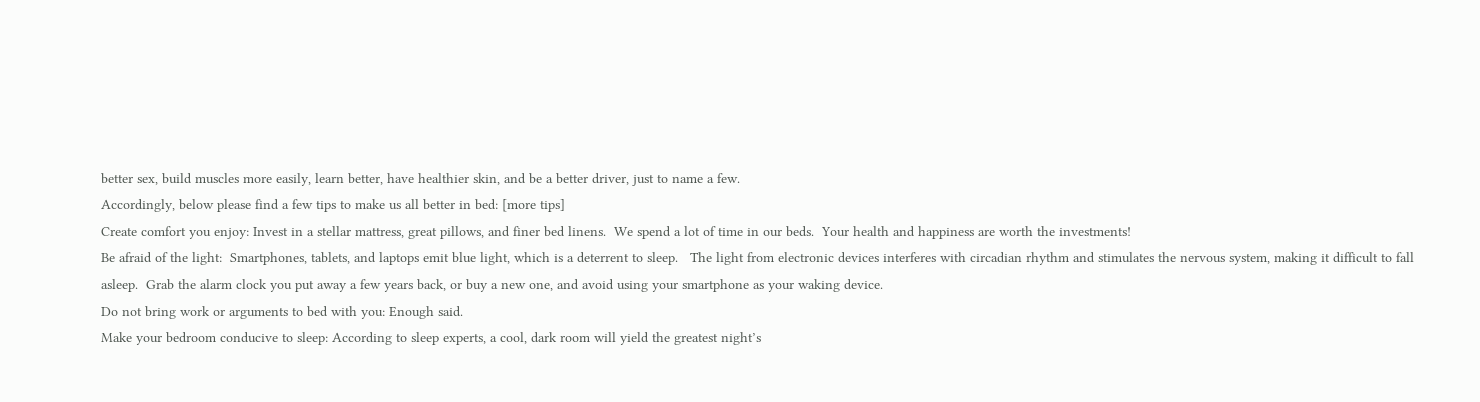better sex, build muscles more easily, learn better, have healthier skin, and be a better driver, just to name a few.
Accordingly, below please find a few tips to make us all better in bed: [more tips]
Create comfort you enjoy: Invest in a stellar mattress, great pillows, and finer bed linens.  We spend a lot of time in our beds.  Your health and happiness are worth the investments!
Be afraid of the light:  Smartphones, tablets, and laptops emit blue light, which is a deterrent to sleep.   The light from electronic devices interferes with circadian rhythm and stimulates the nervous system, making it difficult to fall asleep.  Grab the alarm clock you put away a few years back, or buy a new one, and avoid using your smartphone as your waking device.
Do not bring work or arguments to bed with you: Enough said.
Make your bedroom conducive to sleep: According to sleep experts, a cool, dark room will yield the greatest night’s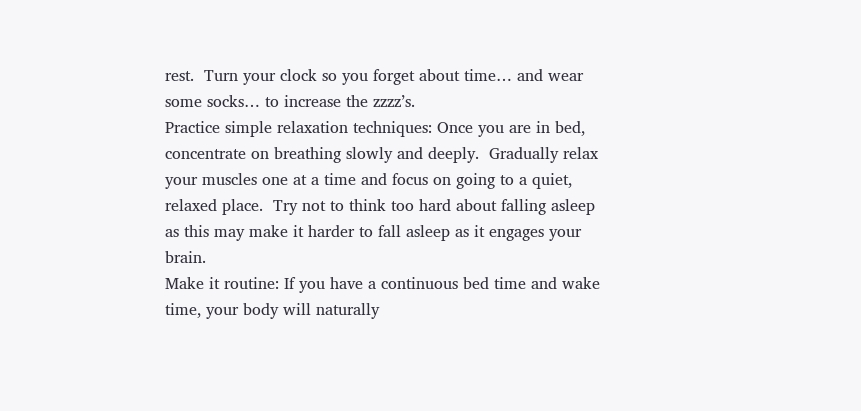rest.  Turn your clock so you forget about time… and wear some socks… to increase the zzzz’s.
Practice simple relaxation techniques: Once you are in bed, concentrate on breathing slowly and deeply.  Gradually relax your muscles one at a time and focus on going to a quiet, relaxed place.  Try not to think too hard about falling asleep as this may make it harder to fall asleep as it engages your brain.
Make it routine: If you have a continuous bed time and wake time, your body will naturally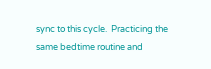sync to this cycle.  Practicing the same bedtime routine and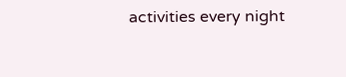activities every night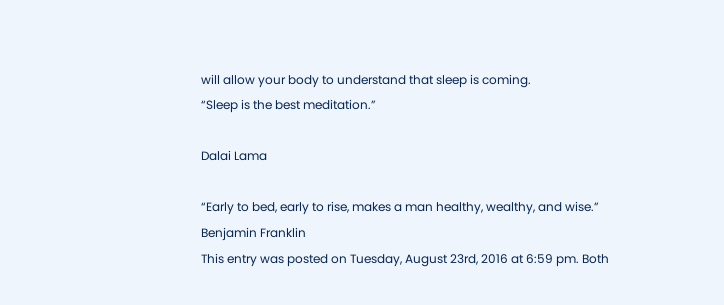will allow your body to understand that sleep is coming.
“Sleep is the best meditation.”

Dalai Lama

“Early to bed, early to rise, makes a man healthy, wealthy, and wise.”
Benjamin Franklin
This entry was posted on Tuesday, August 23rd, 2016 at 6:59 pm. Both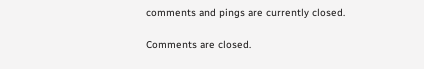comments and pings are currently closed.

Comments are closed.